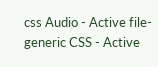css Audio - Active file-generic CSS - Active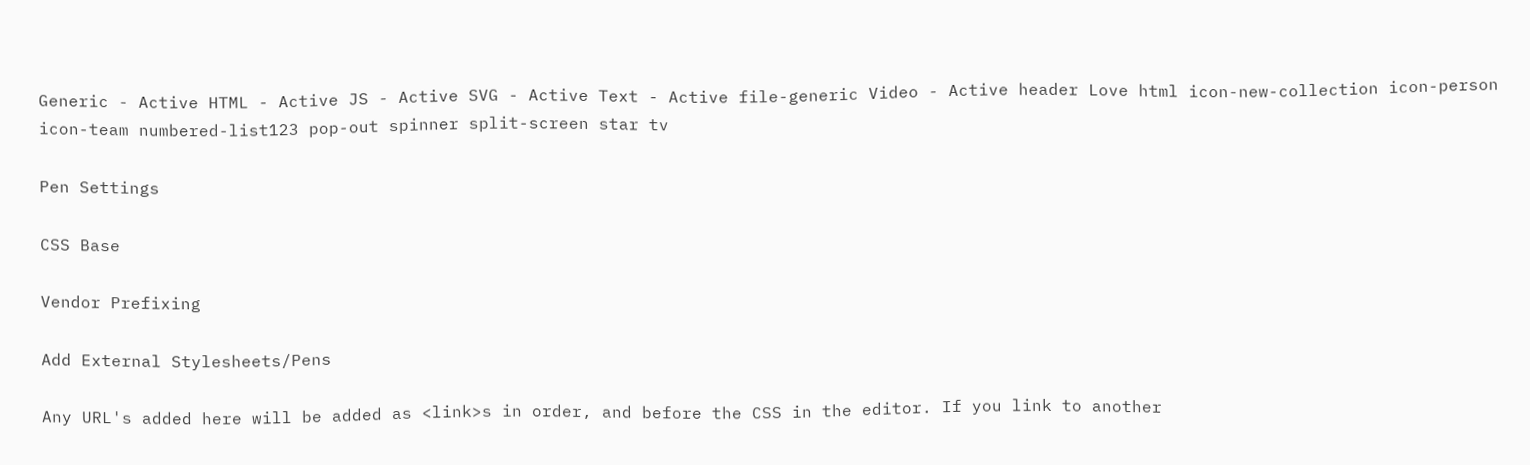Generic - Active HTML - Active JS - Active SVG - Active Text - Active file-generic Video - Active header Love html icon-new-collection icon-person icon-team numbered-list123 pop-out spinner split-screen star tv

Pen Settings

CSS Base

Vendor Prefixing

Add External Stylesheets/Pens

Any URL's added here will be added as <link>s in order, and before the CSS in the editor. If you link to another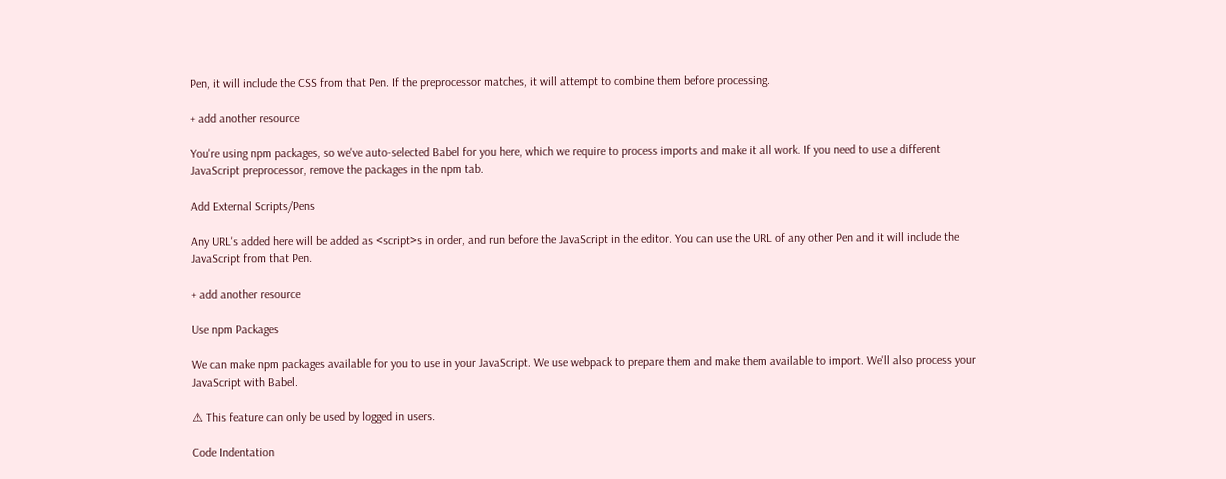Pen, it will include the CSS from that Pen. If the preprocessor matches, it will attempt to combine them before processing.

+ add another resource

You're using npm packages, so we've auto-selected Babel for you here, which we require to process imports and make it all work. If you need to use a different JavaScript preprocessor, remove the packages in the npm tab.

Add External Scripts/Pens

Any URL's added here will be added as <script>s in order, and run before the JavaScript in the editor. You can use the URL of any other Pen and it will include the JavaScript from that Pen.

+ add another resource

Use npm Packages

We can make npm packages available for you to use in your JavaScript. We use webpack to prepare them and make them available to import. We'll also process your JavaScript with Babel.

⚠ This feature can only be used by logged in users.

Code Indentation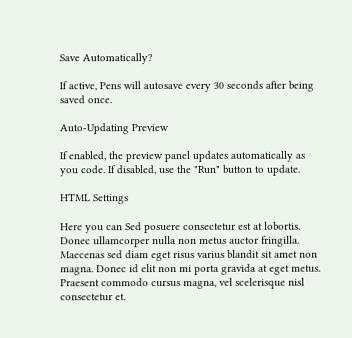Save Automatically?

If active, Pens will autosave every 30 seconds after being saved once.

Auto-Updating Preview

If enabled, the preview panel updates automatically as you code. If disabled, use the "Run" button to update.

HTML Settings

Here you can Sed posuere consectetur est at lobortis. Donec ullamcorper nulla non metus auctor fringilla. Maecenas sed diam eget risus varius blandit sit amet non magna. Donec id elit non mi porta gravida at eget metus. Praesent commodo cursus magna, vel scelerisque nisl consectetur et.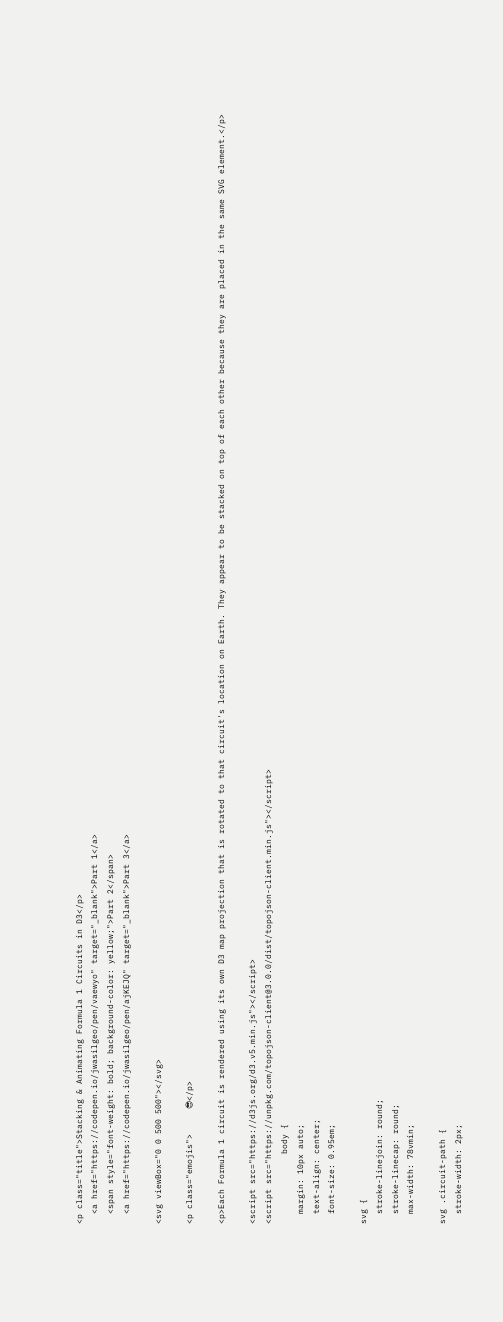<p class="title">Stacking & Animating Formula 1 Circuits in D3</p>
  <a href="https://codepen.io/jwasilgeo/pen/vaewyo" target="_blank">Part 1</a>
  <span style="font-weight: bold; background-color: yellow;">Part 2</span>
  <a href="https://codepen.io/jwasilgeo/pen/ajKEJQ" target="_blank">Part 3</a>

<svg viewBox="0 0 500 500"></svg>

<p class="emojis">     😎</p>

<p>Each Formula 1 circuit is rendered using its own D3 map projection that is rotated to that circuit's location on Earth. They appear to be stacked on top of each other because they are placed in the same SVG element.</p>

<script src="https://d3js.org/d3.v5.min.js"></script>
<script src="https://unpkg.com/topojson-client@3.0.0/dist/topojson-client.min.js"></script>
              body {
  margin: 10px auto;
  text-align: center;
  font-size: 0.95em;

svg {
  stroke-linejoin: round;
  stroke-linecap: round;
  max-width: 78vmin;

svg .circuit-path {
  stroke-width: 2px;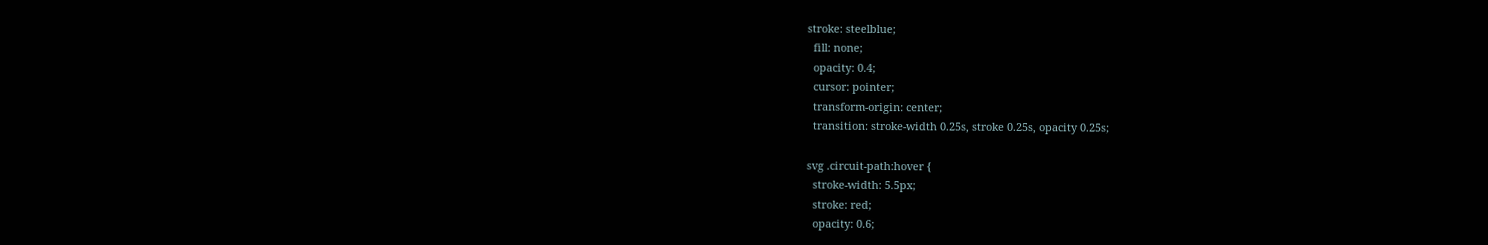stroke: steelblue;
  fill: none;
  opacity: 0.4;
  cursor: pointer;
  transform-origin: center;
  transition: stroke-width 0.25s, stroke 0.25s, opacity 0.25s;

svg .circuit-path:hover {
  stroke-width: 5.5px;
  stroke: red;
  opacity: 0.6;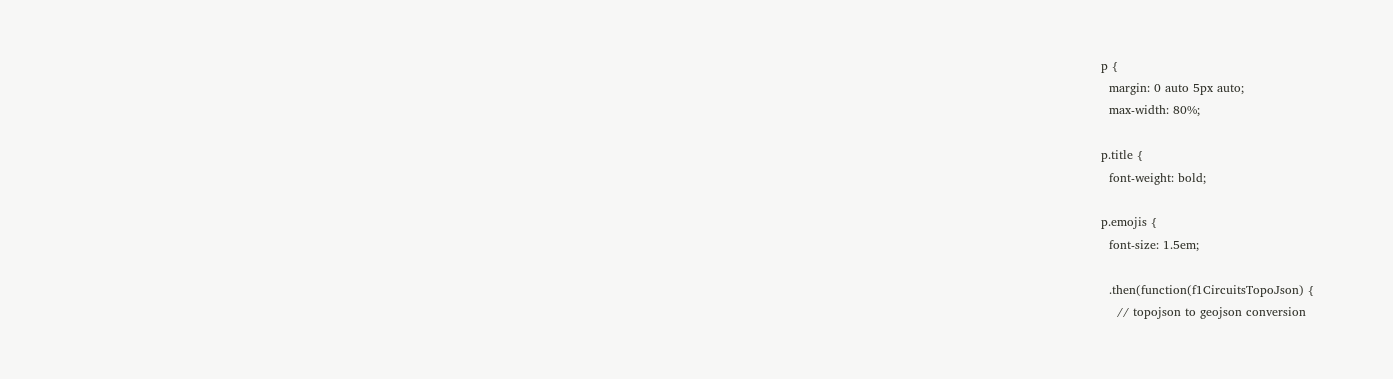p {
  margin: 0 auto 5px auto;
  max-width: 80%;

p.title {
  font-weight: bold;

p.emojis {
  font-size: 1.5em;

  .then(function(f1CircuitsTopoJson) {
    // topojson to geojson conversion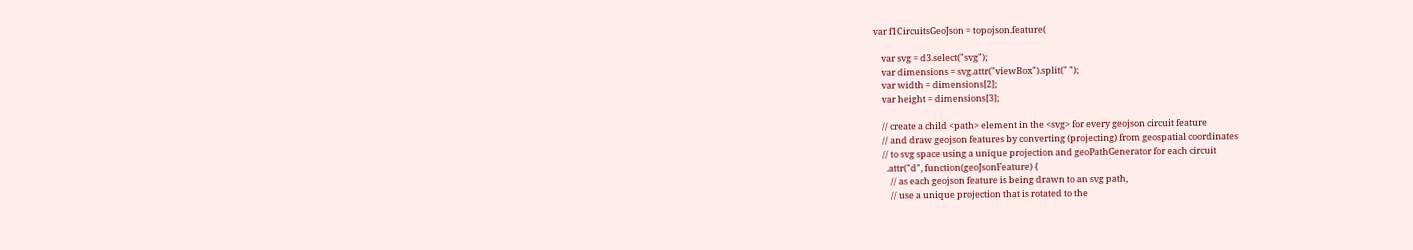var f1CircuitsGeoJson = topojson.feature(

    var svg = d3.select("svg");
    var dimensions = svg.attr("viewBox").split(" ");
    var width = dimensions[2];
    var height = dimensions[3];

    // create a child <path> element in the <svg> for every geojson circuit feature
    // and draw geojson features by converting (projecting) from geospatial coordinates
    // to svg space using a unique projection and geoPathGenerator for each circuit
      .attr("d", function(geoJsonFeature) {
        // as each geojson feature is being drawn to an svg path,
        // use a unique projection that is rotated to the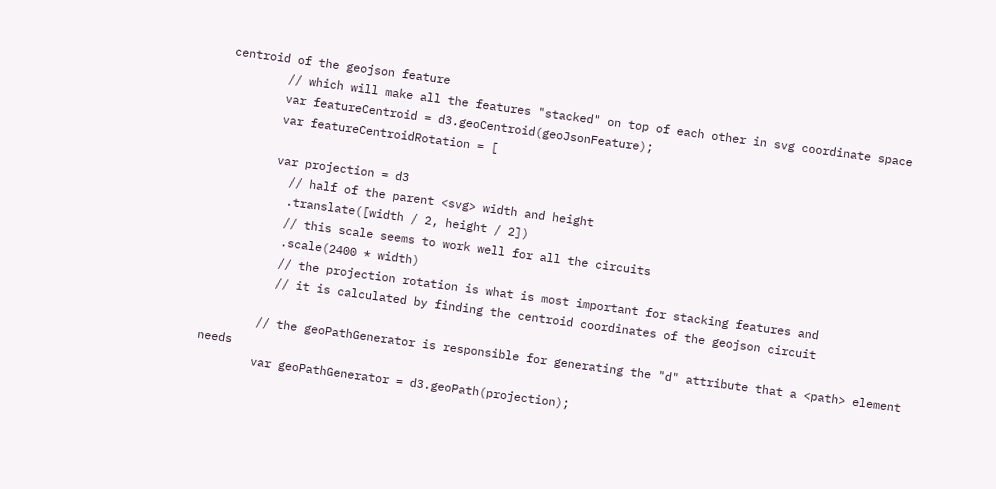centroid of the geojson feature
        // which will make all the features "stacked" on top of each other in svg coordinate space
        var featureCentroid = d3.geoCentroid(geoJsonFeature);
        var featureCentroidRotation = [

        var projection = d3
          // half of the parent <svg> width and height
          .translate([width / 2, height / 2])
          // this scale seems to work well for all the circuits
          .scale(2400 * width)
          // the projection rotation is what is most important for stacking features and
          // it is calculated by finding the centroid coordinates of the geojson circuit

        // the geoPathGenerator is responsible for generating the "d" attribute that a <path> element needs
        var geoPathGenerator = d3.geoPath(projection);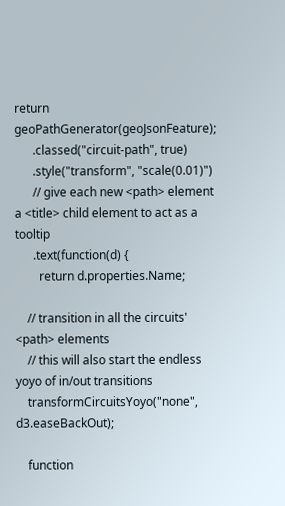return geoPathGenerator(geoJsonFeature);
      .classed("circuit-path", true)
      .style("transform", "scale(0.01)")
      // give each new <path> element a <title> child element to act as a tooltip
      .text(function(d) {
        return d.properties.Name;

    // transition in all the circuits' <path> elements
    // this will also start the endless yoyo of in/out transitions
    transformCircuitsYoyo("none", d3.easeBackOut);

    function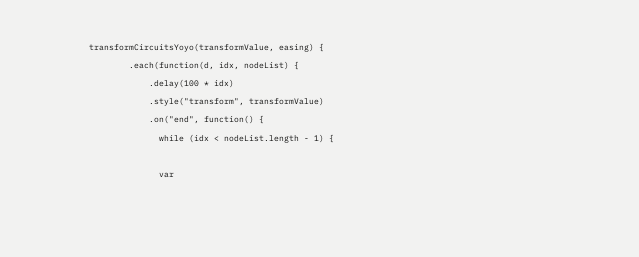transformCircuitsYoyo(transformValue, easing) {
        .each(function(d, idx, nodeList) {
            .delay(100 * idx)
            .style("transform", transformValue)
            .on("end", function() {
              while (idx < nodeList.length - 1) {

              var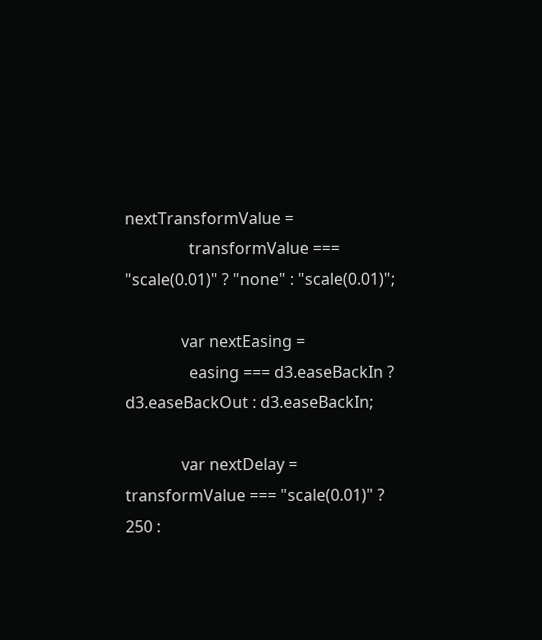nextTransformValue =
                transformValue === "scale(0.01)" ? "none" : "scale(0.01)";

              var nextEasing =
                easing === d3.easeBackIn ? d3.easeBackOut : d3.easeBackIn;

              var nextDelay = transformValue === "scale(0.01)" ? 250 :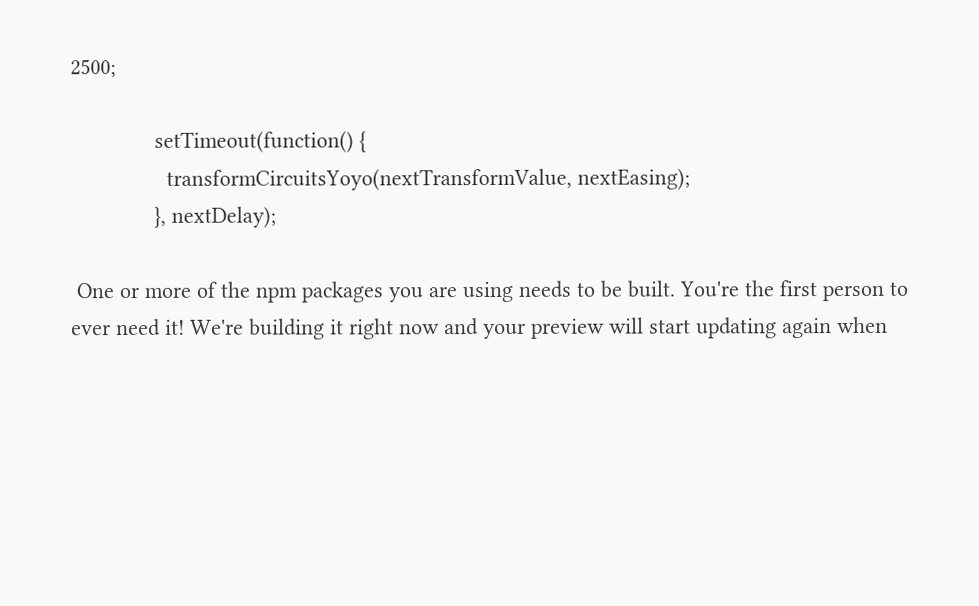2500;

              setTimeout(function() {
                transformCircuitsYoyo(nextTransformValue, nextEasing);
              }, nextDelay);

 One or more of the npm packages you are using needs to be built. You're the first person to ever need it! We're building it right now and your preview will start updating again when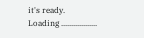it's ready.
Loading ..................